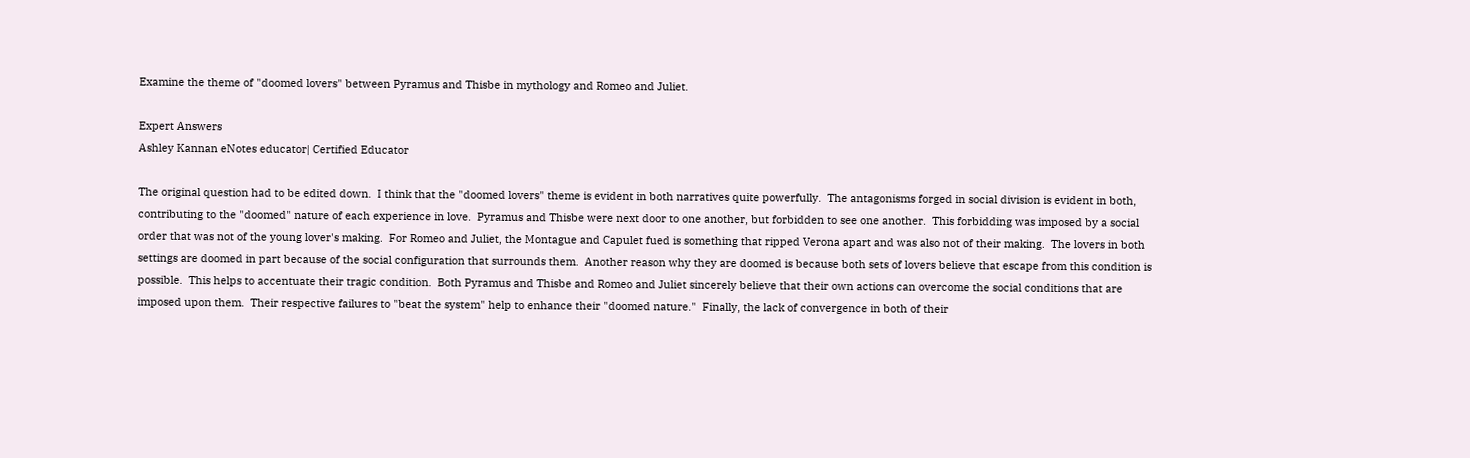Examine the theme of "doomed lovers" between Pyramus and Thisbe in mythology and Romeo and Juliet.

Expert Answers
Ashley Kannan eNotes educator| Certified Educator

The original question had to be edited down.  I think that the "doomed lovers" theme is evident in both narratives quite powerfully.  The antagonisms forged in social division is evident in both, contributing to the "doomed" nature of each experience in love.  Pyramus and Thisbe were next door to one another, but forbidden to see one another.  This forbidding was imposed by a social order that was not of the young lover's making.  For Romeo and Juliet, the Montague and Capulet fued is something that ripped Verona apart and was also not of their making.  The lovers in both settings are doomed in part because of the social configuration that surrounds them.  Another reason why they are doomed is because both sets of lovers believe that escape from this condition is possible.  This helps to accentuate their tragic condition.  Both Pyramus and Thisbe and Romeo and Juliet sincerely believe that their own actions can overcome the social conditions that are imposed upon them.  Their respective failures to "beat the system" help to enhance their "doomed nature."  Finally, the lack of convergence in both of their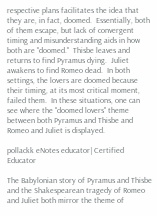respective plans facilitates the idea that they are, in fact, doomed.  Essentially, both of them escape, but lack of convergent timing and misunderstanding aids in how both are "doomed."  Thisbe leaves and returns to find Pyramus dying.  Juliet awakens to find Romeo dead.  In both settings, the lovers are doomed because their timing, at its most critical moment, failed them.  In these situations, one can see where the "doomed lovers" theme between both Pyramus and Thisbe and Romeo and Juliet is displayed.

pollackk eNotes educator| Certified Educator

The Babylonian story of Pyramus and Thisbe and the Shakespearean tragedy of Romeo and Juliet both mirror the theme of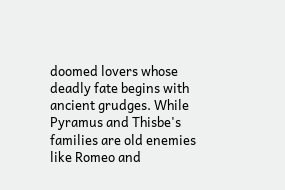doomed lovers whose deadly fate begins with ancient grudges. While Pyramus and Thisbe's families are old enemies like Romeo and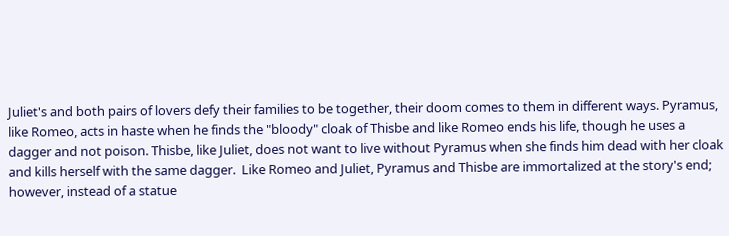Juliet's and both pairs of lovers defy their families to be together, their doom comes to them in different ways. Pyramus, like Romeo, acts in haste when he finds the "bloody" cloak of Thisbe and like Romeo ends his life, though he uses a dagger and not poison. Thisbe, like Juliet, does not want to live without Pyramus when she finds him dead with her cloak and kills herself with the same dagger.  Like Romeo and Juliet, Pyramus and Thisbe are immortalized at the story's end; however, instead of a statue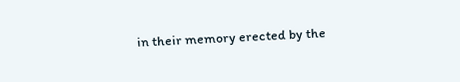in their memory erected by the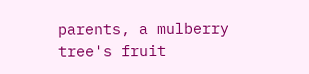parents, a mulberry tree's fruit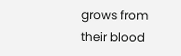grows from their blood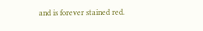and is forever stained red.